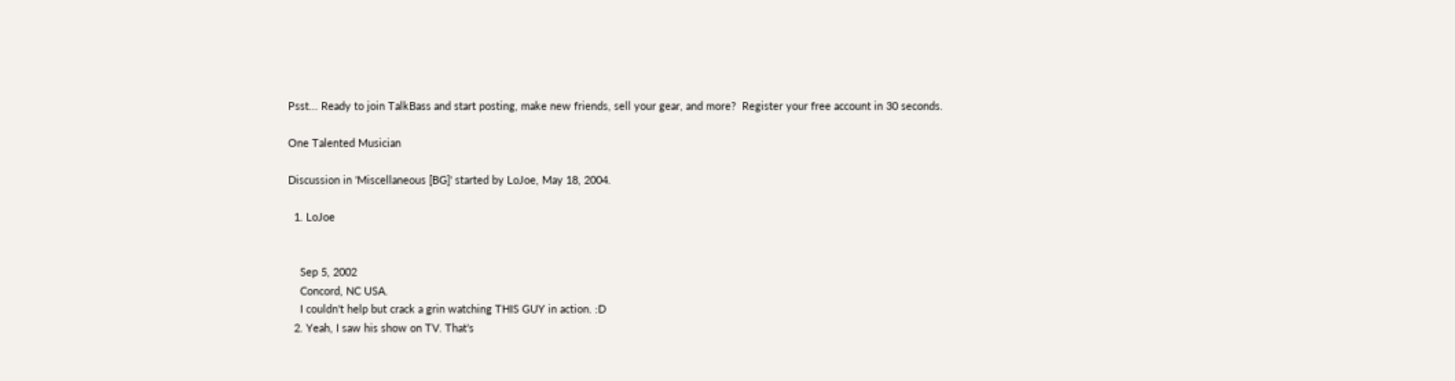Psst... Ready to join TalkBass and start posting, make new friends, sell your gear, and more?  Register your free account in 30 seconds.

One Talented Musician

Discussion in 'Miscellaneous [BG]' started by LoJoe, May 18, 2004.

  1. LoJoe


    Sep 5, 2002
    Concord, NC USA.
    I couldn't help but crack a grin watching THIS GUY in action. :D
  2. Yeah, I saw his show on TV. That's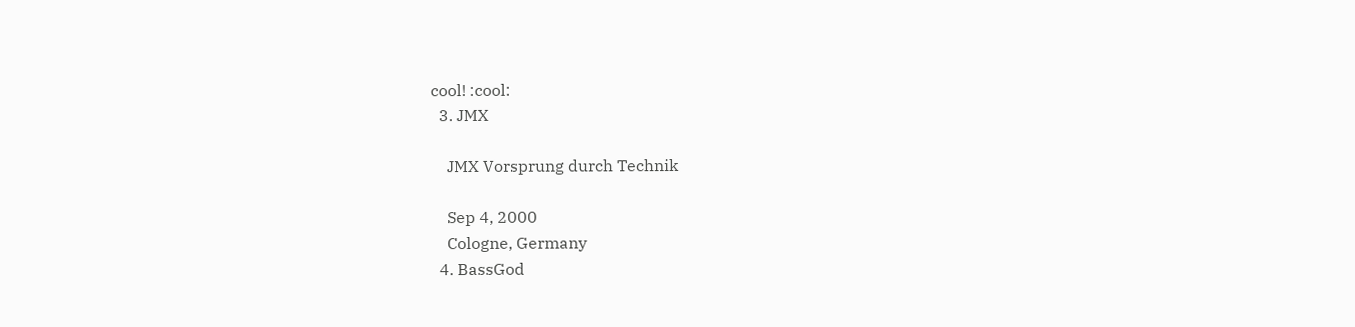cool! :cool:
  3. JMX

    JMX Vorsprung durch Technik

    Sep 4, 2000
    Cologne, Germany
  4. BassGod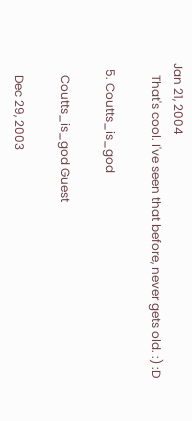Jan 21, 2004
    That's cool. I've seen that before, never gets old. :) :D

  5. Coutts_is_god

    Coutts_is_god Guest

    Dec 29, 2003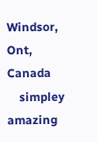Windsor, Ont, Canada
    simpley amazing